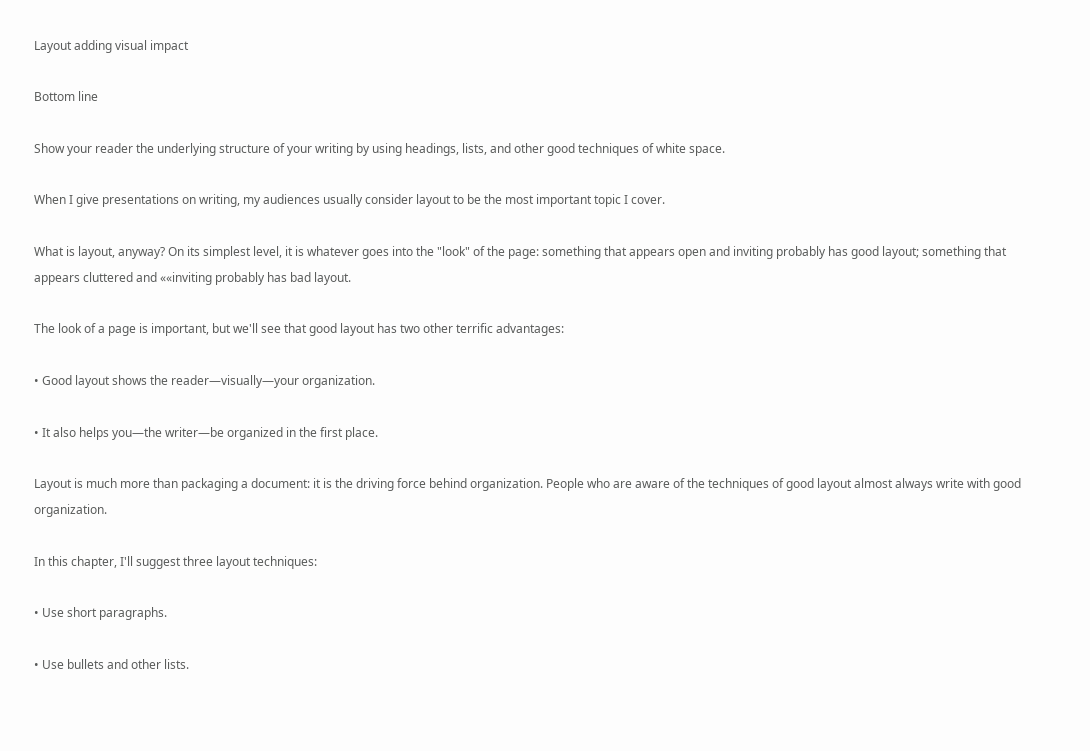Layout adding visual impact

Bottom line

Show your reader the underlying structure of your writing by using headings, lists, and other good techniques of white space.

When I give presentations on writing, my audiences usually consider layout to be the most important topic I cover.

What is layout, anyway? On its simplest level, it is whatever goes into the "look" of the page: something that appears open and inviting probably has good layout; something that appears cluttered and ««inviting probably has bad layout.

The look of a page is important, but we'll see that good layout has two other terrific advantages:

• Good layout shows the reader—visually—your organization.

• It also helps you—the writer—be organized in the first place.

Layout is much more than packaging a document: it is the driving force behind organization. People who are aware of the techniques of good layout almost always write with good organization.

In this chapter, I'll suggest three layout techniques:

• Use short paragraphs.

• Use bullets and other lists.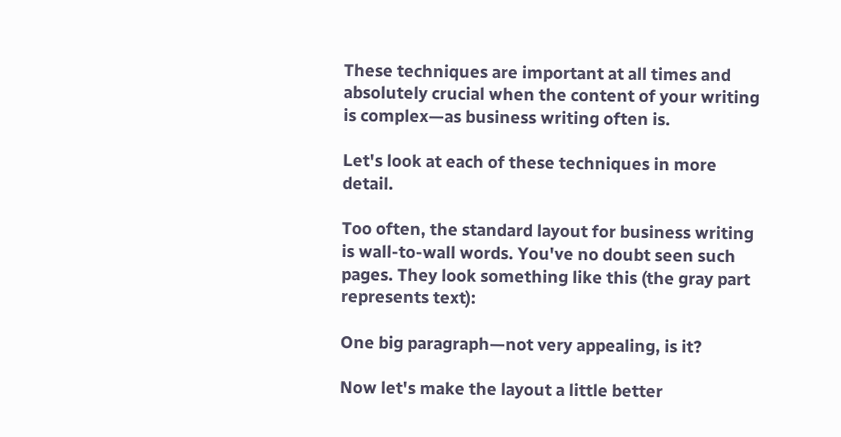These techniques are important at all times and absolutely crucial when the content of your writing is complex—as business writing often is.

Let's look at each of these techniques in more detail.

Too often, the standard layout for business writing is wall-to-wall words. You've no doubt seen such pages. They look something like this (the gray part represents text):

One big paragraph—not very appealing, is it?

Now let's make the layout a little better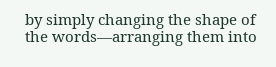by simply changing the shape of the words—arranging them into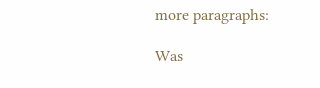more paragraphs:

Was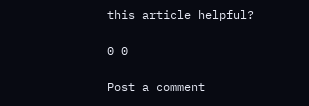this article helpful?

0 0

Post a comment